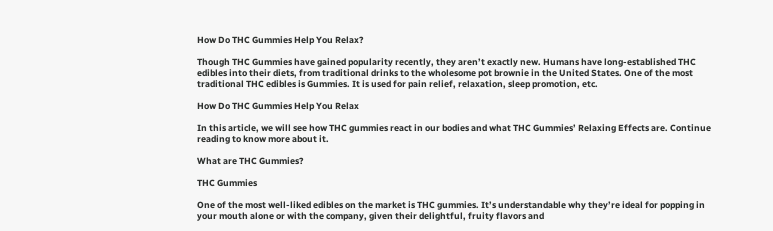How Do THC Gummies Help You Relax?

Though THC Gummies have gained popularity recently, they aren’t exactly new. Humans have long-established THC edibles into their diets, from traditional drinks to the wholesome pot brownie in the United States. One of the most traditional THC edibles is Gummies. It is used for pain relief, relaxation, sleep promotion, etc.

How Do THC Gummies Help You Relax

In this article, we will see how THC gummies react in our bodies and what THC Gummies’ Relaxing Effects are. Continue reading to know more about it.

What are THC Gummies?

THC Gummies

One of the most well-liked edibles on the market is THC gummies. It’s understandable why they’re ideal for popping in your mouth alone or with the company, given their delightful, fruity flavors and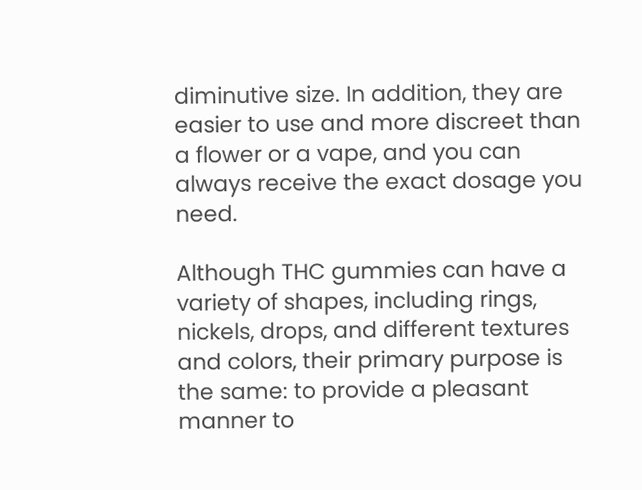diminutive size. In addition, they are easier to use and more discreet than a flower or a vape, and you can always receive the exact dosage you need.

Although THC gummies can have a variety of shapes, including rings, nickels, drops, and different textures and colors, their primary purpose is the same: to provide a pleasant manner to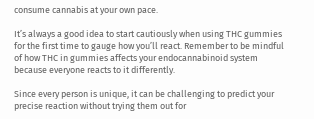consume cannabis at your own pace.

It’s always a good idea to start cautiously when using THC gummies for the first time to gauge how you’ll react. Remember to be mindful of how THC in gummies affects your endocannabinoid system because everyone reacts to it differently.

Since every person is unique, it can be challenging to predict your precise reaction without trying them out for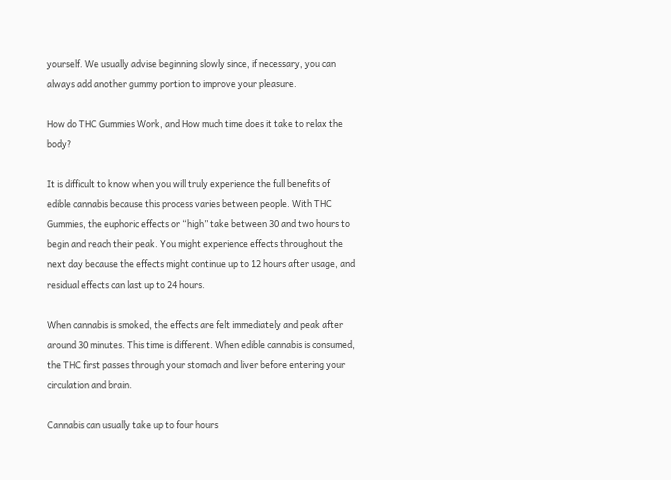yourself. We usually advise beginning slowly since, if necessary, you can always add another gummy portion to improve your pleasure.

How do THC Gummies Work, and How much time does it take to relax the body?

It is difficult to know when you will truly experience the full benefits of edible cannabis because this process varies between people. With THC Gummies, the euphoric effects or “high” take between 30 and two hours to begin and reach their peak. You might experience effects throughout the next day because the effects might continue up to 12 hours after usage, and residual effects can last up to 24 hours.

When cannabis is smoked, the effects are felt immediately and peak after around 30 minutes. This time is different. When edible cannabis is consumed, the THC first passes through your stomach and liver before entering your circulation and brain.

Cannabis can usually take up to four hours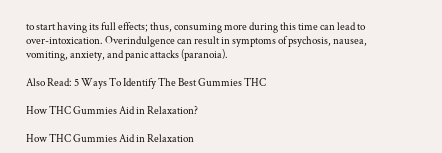to start having its full effects; thus, consuming more during this time can lead to over-intoxication. Overindulgence can result in symptoms of psychosis, nausea, vomiting, anxiety, and panic attacks (paranoia).

Also Read: 5 Ways To Identify The Best Gummies THC

How THC Gummies Aid in Relaxation?

How THC Gummies Aid in Relaxation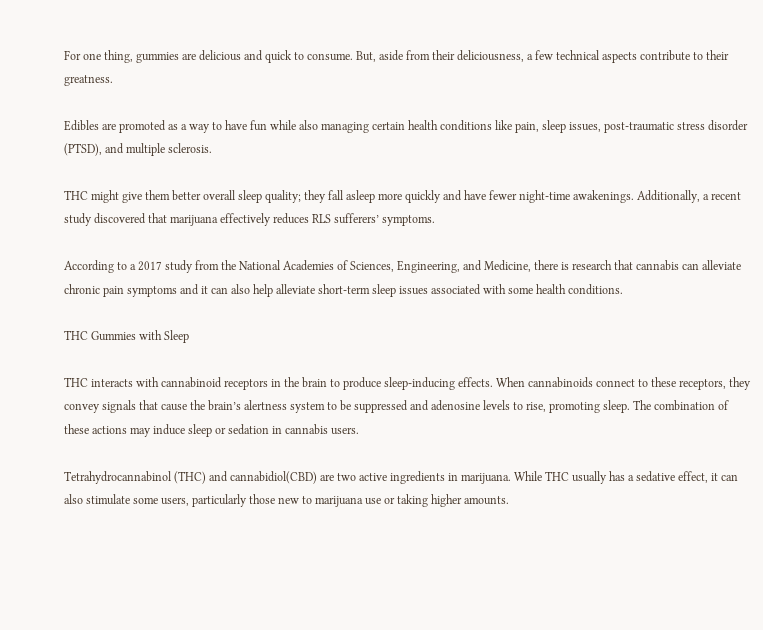For one thing, gummies are delicious and quick to consume. But, aside from their deliciousness, a few technical aspects contribute to their greatness.

Edibles are promoted as a way to have fun while also managing certain health conditions like pain, sleep issues, post-traumatic stress disorder (PTSD), and multiple sclerosis.

THC might give them better overall sleep quality; they fall asleep more quickly and have fewer night-time awakenings. Additionally, a recent study discovered that marijuana effectively reduces RLS sufferers’ symptoms.

According to a 2017 study from the National Academies of Sciences, Engineering, and Medicine, there is research that cannabis can alleviate chronic pain symptoms and it can also help alleviate short-term sleep issues associated with some health conditions.

THC Gummies with Sleep

THC interacts with cannabinoid receptors in the brain to produce sleep-inducing effects. When cannabinoids connect to these receptors, they convey signals that cause the brain’s alertness system to be suppressed and adenosine levels to rise, promoting sleep. The combination of these actions may induce sleep or sedation in cannabis users.

Tetrahydrocannabinol (THC) and cannabidiol(CBD) are two active ingredients in marijuana. While THC usually has a sedative effect, it can also stimulate some users, particularly those new to marijuana use or taking higher amounts.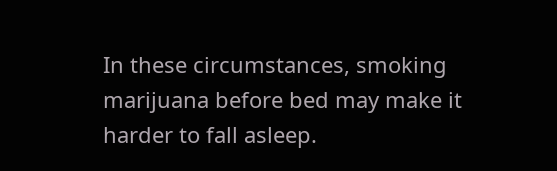In these circumstances, smoking marijuana before bed may make it harder to fall asleep.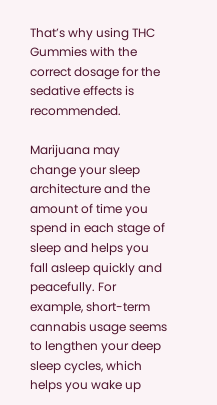That’s why using THC Gummies with the correct dosage for the sedative effects is recommended.

Marijuana may change your sleep architecture and the amount of time you spend in each stage of sleep and helps you fall asleep quickly and peacefully. For example, short-term cannabis usage seems to lengthen your deep sleep cycles, which helps you wake up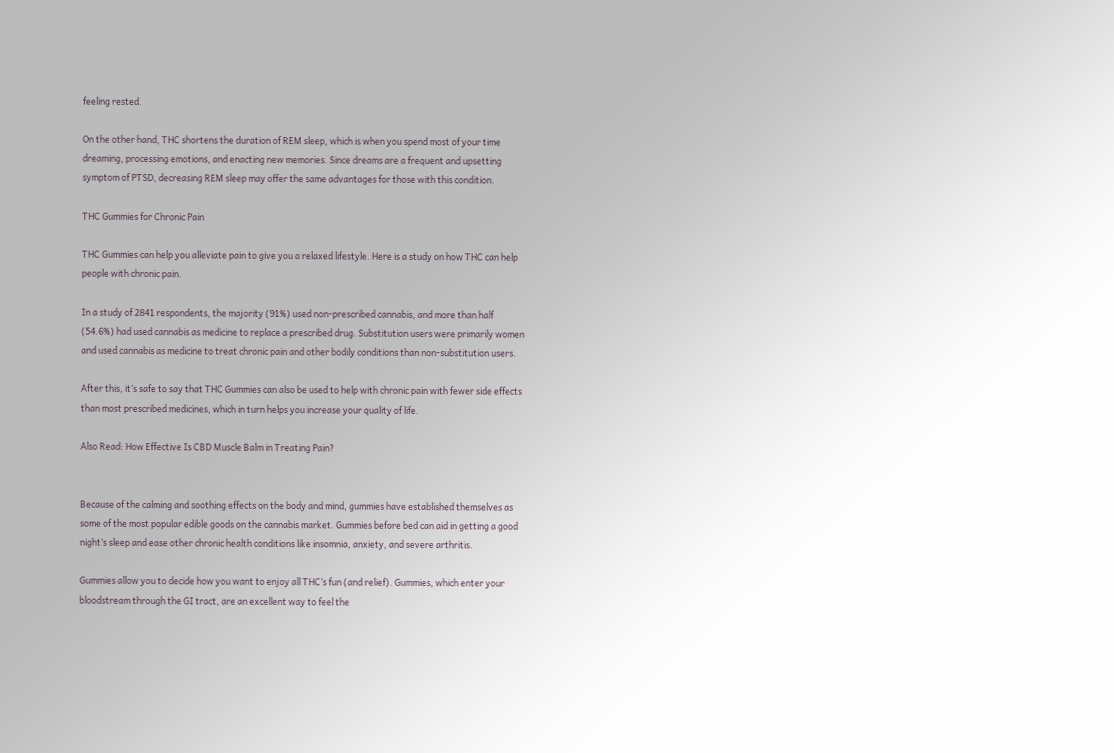feeling rested.

On the other hand, THC shortens the duration of REM sleep, which is when you spend most of your time dreaming, processing emotions, and enacting new memories. Since dreams are a frequent and upsetting symptom of PTSD, decreasing REM sleep may offer the same advantages for those with this condition.

THC Gummies for Chronic Pain

THC Gummies can help you alleviate pain to give you a relaxed lifestyle. Here is a study on how THC can help people with chronic pain.

In a study of 2841 respondents, the majority (91%) used non-prescribed cannabis, and more than half (54.6%) had used cannabis as medicine to replace a prescribed drug. Substitution users were primarily women and used cannabis as medicine to treat chronic pain and other bodily conditions than non-substitution users.

After this, it’s safe to say that THC Gummies can also be used to help with chronic pain with fewer side effects than most prescribed medicines, which in turn helps you increase your quality of life.

Also Read: How Effective Is CBD Muscle Balm in Treating Pain?


Because of the calming and soothing effects on the body and mind, gummies have established themselves as some of the most popular edible goods on the cannabis market. Gummies before bed can aid in getting a good night’s sleep and ease other chronic health conditions like insomnia, anxiety, and severe arthritis.

Gummies allow you to decide how you want to enjoy all THC’s fun (and relief). Gummies, which enter your bloodstream through the GI tract, are an excellent way to feel the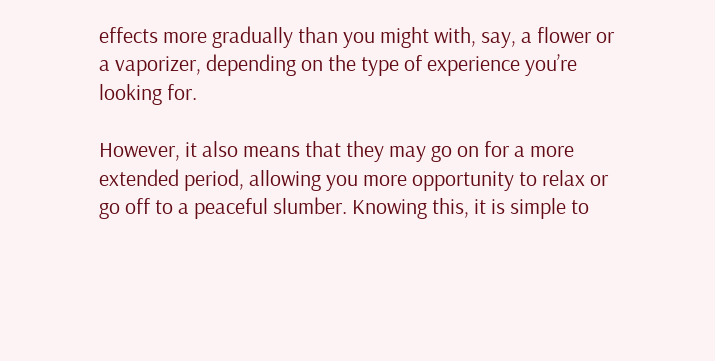effects more gradually than you might with, say, a flower or a vaporizer, depending on the type of experience you’re looking for.

However, it also means that they may go on for a more extended period, allowing you more opportunity to relax or go off to a peaceful slumber. Knowing this, it is simple to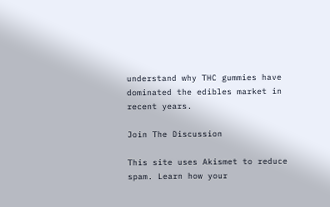understand why THC gummies have dominated the edibles market in recent years.

Join The Discussion

This site uses Akismet to reduce spam. Learn how your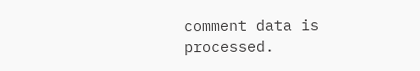comment data is processed.